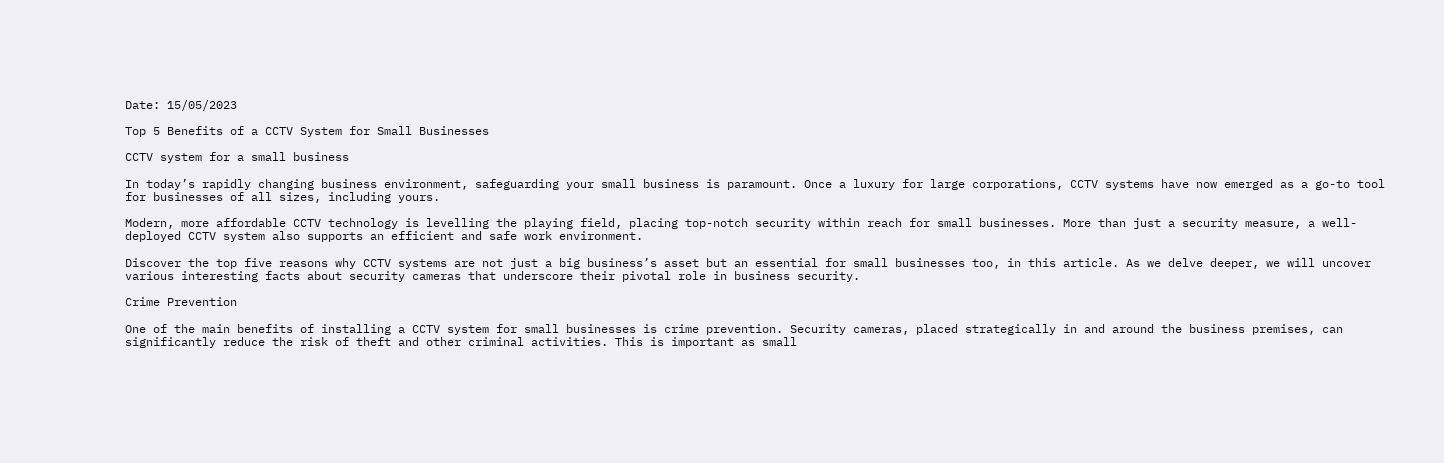Date: 15/05/2023

Top 5 Benefits of a CCTV System for Small Businesses

CCTV system for a small business

In today’s rapidly changing business environment, safeguarding your small business is paramount. Once a luxury for large corporations, CCTV systems have now emerged as a go-to tool for businesses of all sizes, including yours.

Modern, more affordable CCTV technology is levelling the playing field, placing top-notch security within reach for small businesses. More than just a security measure, a well-deployed CCTV system also supports an efficient and safe work environment.

Discover the top five reasons why CCTV systems are not just a big business’s asset but an essential for small businesses too, in this article. As we delve deeper, we will uncover various interesting facts about security cameras that underscore their pivotal role in business security.

Crime Prevention

One of the main benefits of installing a CCTV system for small businesses is crime prevention. Security cameras, placed strategically in and around the business premises, can significantly reduce the risk of theft and other criminal activities. This is important as small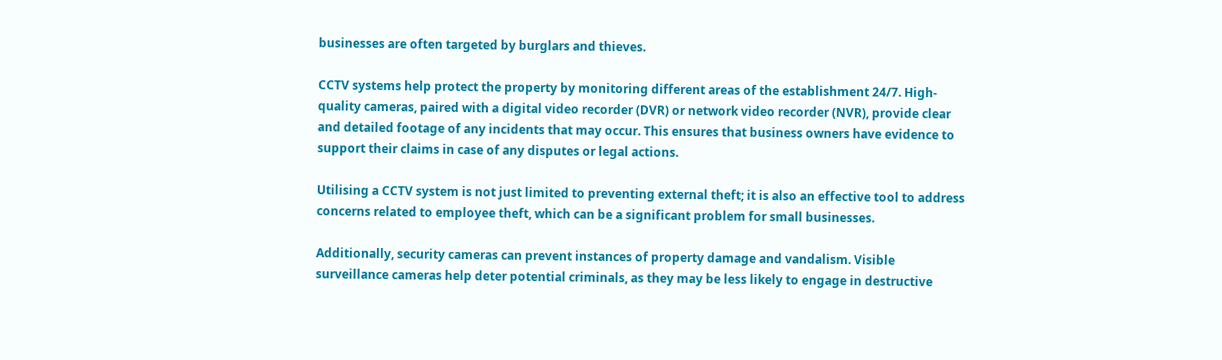businesses are often targeted by burglars and thieves.

CCTV systems help protect the property by monitoring different areas of the establishment 24/7. High-quality cameras, paired with a digital video recorder (DVR) or network video recorder (NVR), provide clear and detailed footage of any incidents that may occur. This ensures that business owners have evidence to support their claims in case of any disputes or legal actions.

Utilising a CCTV system is not just limited to preventing external theft; it is also an effective tool to address concerns related to employee theft, which can be a significant problem for small businesses.

Additionally, security cameras can prevent instances of property damage and vandalism. Visible surveillance cameras help deter potential criminals, as they may be less likely to engage in destructive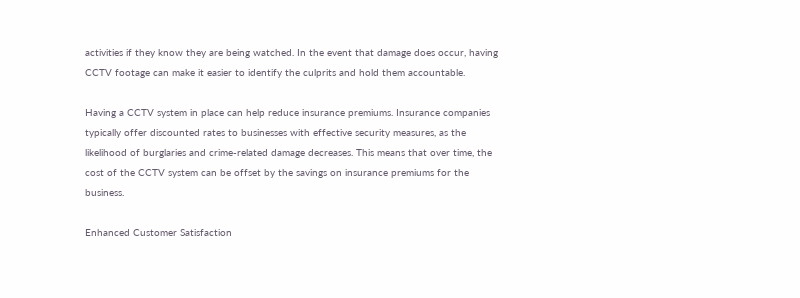activities if they know they are being watched. In the event that damage does occur, having CCTV footage can make it easier to identify the culprits and hold them accountable.

Having a CCTV system in place can help reduce insurance premiums. Insurance companies typically offer discounted rates to businesses with effective security measures, as the likelihood of burglaries and crime-related damage decreases. This means that over time, the cost of the CCTV system can be offset by the savings on insurance premiums for the business.

Enhanced Customer Satisfaction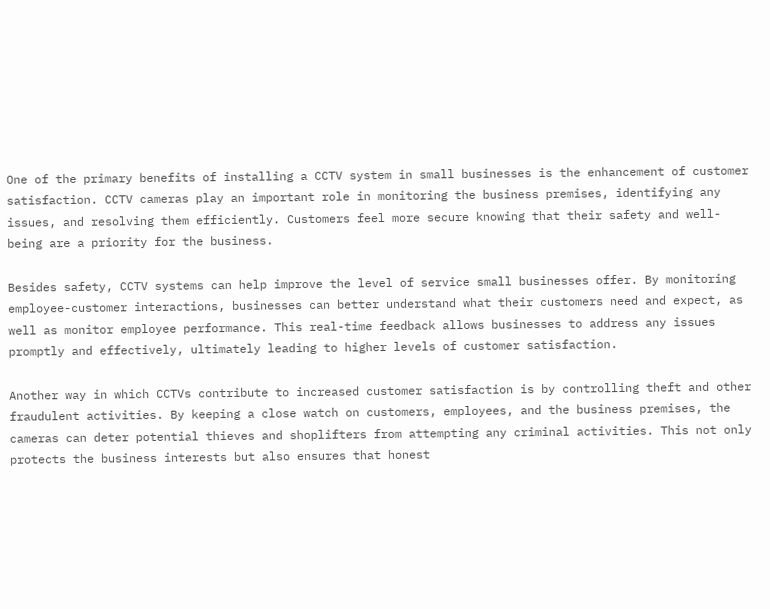One of the primary benefits of installing a CCTV system in small businesses is the enhancement of customer satisfaction. CCTV cameras play an important role in monitoring the business premises, identifying any issues, and resolving them efficiently. Customers feel more secure knowing that their safety and well-being are a priority for the business.

Besides safety, CCTV systems can help improve the level of service small businesses offer. By monitoring employee-customer interactions, businesses can better understand what their customers need and expect, as well as monitor employee performance. This real-time feedback allows businesses to address any issues promptly and effectively, ultimately leading to higher levels of customer satisfaction.

Another way in which CCTVs contribute to increased customer satisfaction is by controlling theft and other fraudulent activities. By keeping a close watch on customers, employees, and the business premises, the cameras can deter potential thieves and shoplifters from attempting any criminal activities. This not only protects the business interests but also ensures that honest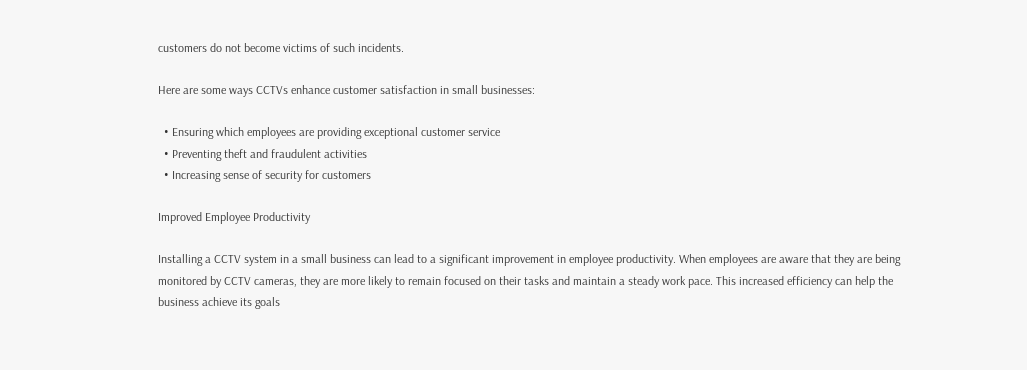customers do not become victims of such incidents.

Here are some ways CCTVs enhance customer satisfaction in small businesses:

  • Ensuring which employees are providing exceptional customer service
  • Preventing theft and fraudulent activities
  • Increasing sense of security for customers

Improved Employee Productivity

Installing a CCTV system in a small business can lead to a significant improvement in employee productivity. When employees are aware that they are being monitored by CCTV cameras, they are more likely to remain focused on their tasks and maintain a steady work pace. This increased efficiency can help the business achieve its goals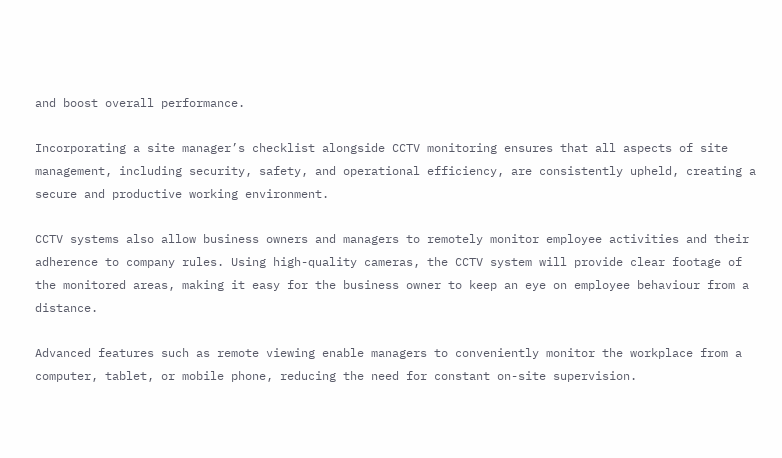and boost overall performance.

Incorporating a site manager’s checklist alongside CCTV monitoring ensures that all aspects of site management, including security, safety, and operational efficiency, are consistently upheld, creating a secure and productive working environment.

CCTV systems also allow business owners and managers to remotely monitor employee activities and their adherence to company rules. Using high-quality cameras, the CCTV system will provide clear footage of the monitored areas, making it easy for the business owner to keep an eye on employee behaviour from a distance.

Advanced features such as remote viewing enable managers to conveniently monitor the workplace from a computer, tablet, or mobile phone, reducing the need for constant on-site supervision.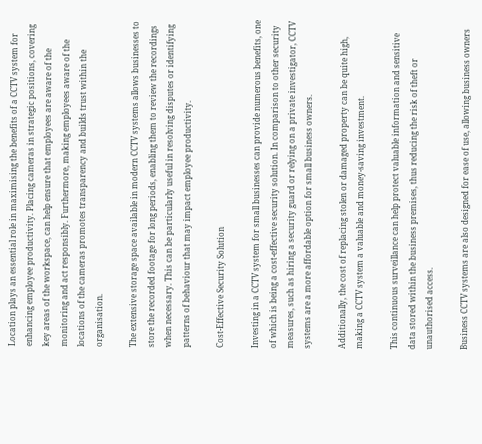Location plays an essential role in maximising the benefits of a CCTV system for enhancing employee productivity. Placing cameras in strategic positions, covering key areas of the workspace, can help ensure that employees are aware of the monitoring and act responsibly. Furthermore, making employees aware of the locations of the cameras promotes transparency and builds trust within the organisation.

The extensive storage space available in modern CCTV systems allows businesses to store the recorded footage for long periods, enabling them to review the recordings when necessary. This can be particularly useful in resolving disputes or identifying patterns of behaviour that may impact employee productivity.

Cost-Effective Security Solution

Investing in a CCTV system for small businesses can provide numerous benefits, one of which is being a cost-effective security solution. In comparison to other security measures, such as hiring a security guard or relying on a private investigator, CCTV systems are a more affordable option for small business owners.

Additionally, the cost of replacing stolen or damaged property can be quite high, making a CCTV system a valuable and money-saving investment.

This continuous surveillance can help protect valuable information and sensitive data stored within the business premises, thus reducing the risk of theft or unauthorised access.

Business CCTV systems are also designed for ease of use, allowing business owners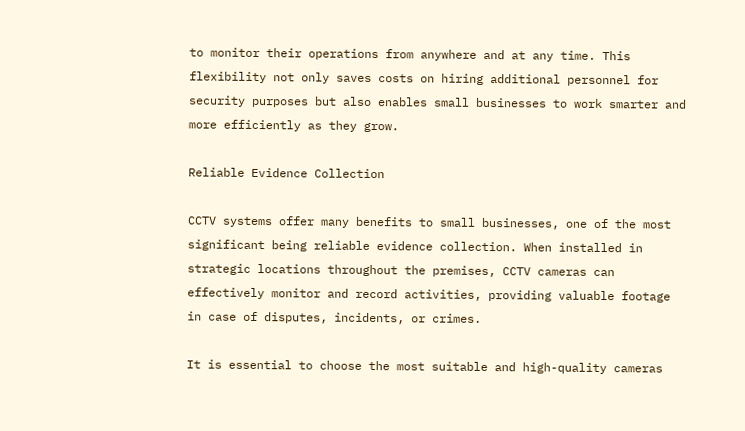to monitor their operations from anywhere and at any time. This flexibility not only saves costs on hiring additional personnel for security purposes but also enables small businesses to work smarter and more efficiently as they grow.

Reliable Evidence Collection

CCTV systems offer many benefits to small businesses, one of the most significant being reliable evidence collection. When installed in strategic locations throughout the premises, CCTV cameras can effectively monitor and record activities, providing valuable footage in case of disputes, incidents, or crimes.

It is essential to choose the most suitable and high-quality cameras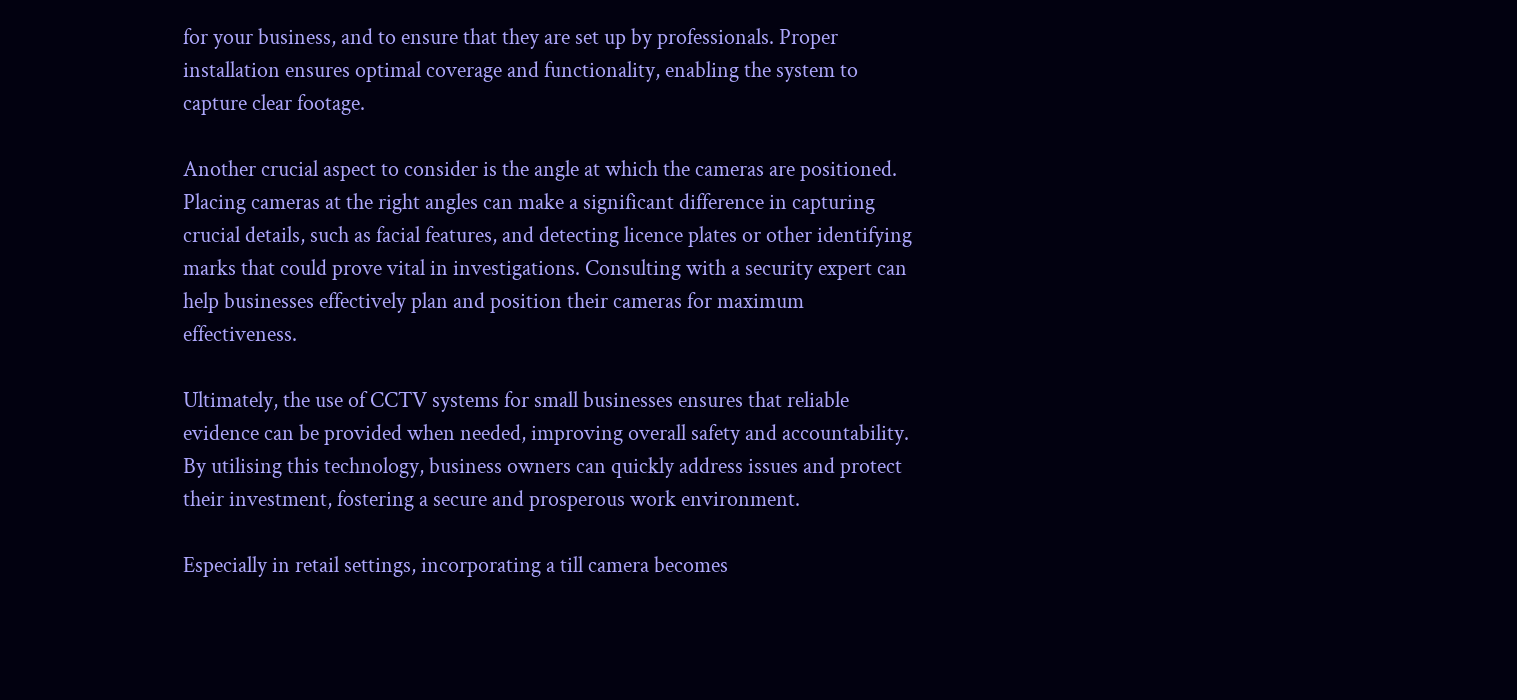for your business, and to ensure that they are set up by professionals. Proper installation ensures optimal coverage and functionality, enabling the system to capture clear footage.

Another crucial aspect to consider is the angle at which the cameras are positioned. Placing cameras at the right angles can make a significant difference in capturing crucial details, such as facial features, and detecting licence plates or other identifying marks that could prove vital in investigations. Consulting with a security expert can help businesses effectively plan and position their cameras for maximum effectiveness.

Ultimately, the use of CCTV systems for small businesses ensures that reliable evidence can be provided when needed, improving overall safety and accountability. By utilising this technology, business owners can quickly address issues and protect their investment, fostering a secure and prosperous work environment.

Especially in retail settings, incorporating a till camera becomes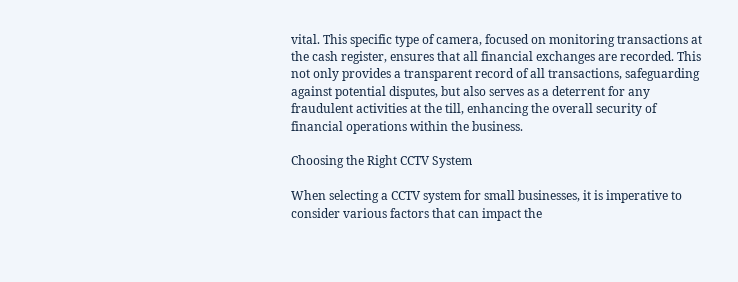vital. This specific type of camera, focused on monitoring transactions at the cash register, ensures that all financial exchanges are recorded. This not only provides a transparent record of all transactions, safeguarding against potential disputes, but also serves as a deterrent for any fraudulent activities at the till, enhancing the overall security of financial operations within the business.

Choosing the Right CCTV System

When selecting a CCTV system for small businesses, it is imperative to consider various factors that can impact the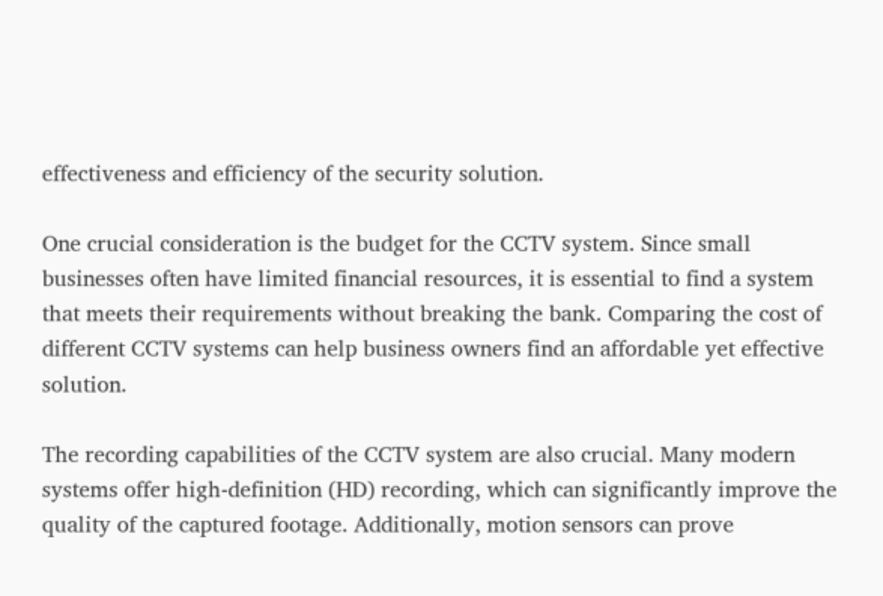effectiveness and efficiency of the security solution.

One crucial consideration is the budget for the CCTV system. Since small businesses often have limited financial resources, it is essential to find a system that meets their requirements without breaking the bank. Comparing the cost of different CCTV systems can help business owners find an affordable yet effective solution.

The recording capabilities of the CCTV system are also crucial. Many modern systems offer high-definition (HD) recording, which can significantly improve the quality of the captured footage. Additionally, motion sensors can prove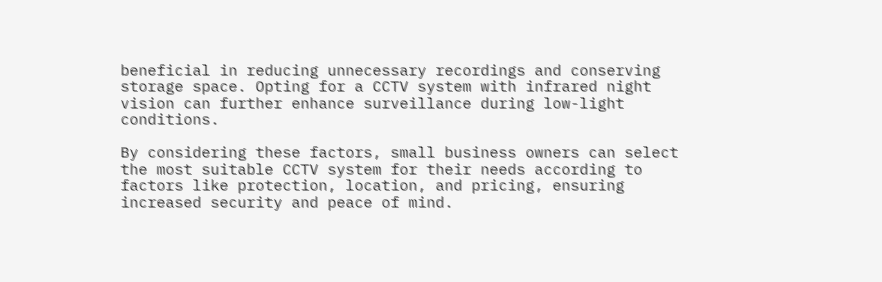beneficial in reducing unnecessary recordings and conserving storage space. Opting for a CCTV system with infrared night vision can further enhance surveillance during low-light conditions.

By considering these factors, small business owners can select the most suitable CCTV system for their needs according to factors like protection, location, and pricing, ensuring increased security and peace of mind.